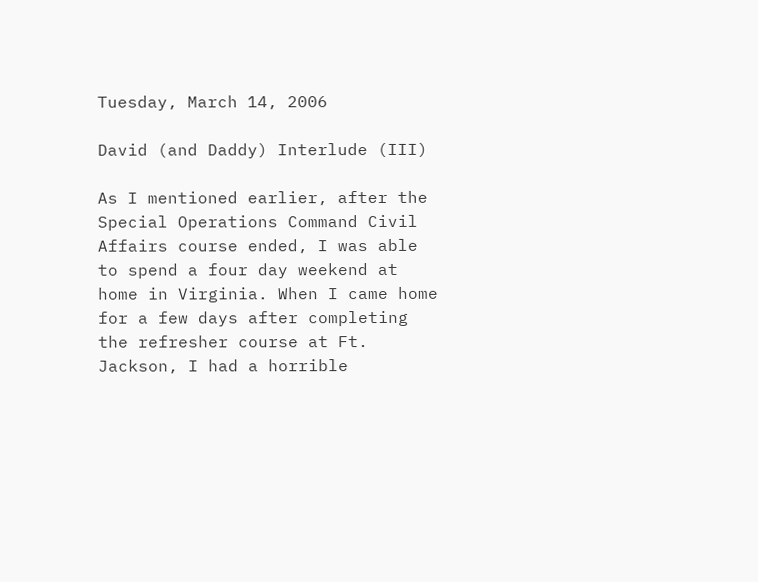Tuesday, March 14, 2006

David (and Daddy) Interlude (III)

As I mentioned earlier, after the Special Operations Command Civil Affairs course ended, I was able to spend a four day weekend at home in Virginia. When I came home for a few days after completing the refresher course at Ft. Jackson, I had a horrible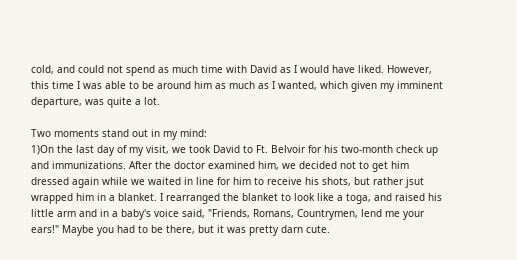cold, and could not spend as much time with David as I would have liked. However, this time I was able to be around him as much as I wanted, which given my imminent departure, was quite a lot.

Two moments stand out in my mind:
1)On the last day of my visit, we took David to Ft. Belvoir for his two-month check up and immunizations. After the doctor examined him, we decided not to get him dressed again while we waited in line for him to receive his shots, but rather jsut wrapped him in a blanket. I rearranged the blanket to look like a toga, and raised his little arm and in a baby's voice said, "Friends, Romans, Countrymen, lend me your ears!" Maybe you had to be there, but it was pretty darn cute.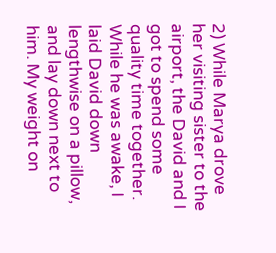2) While Marya drove her visiting sister to the airport, the David and I got to spend some quality time together. While he was awake, I laid David down lengthwise on a pillow, and lay down next to him. My weight on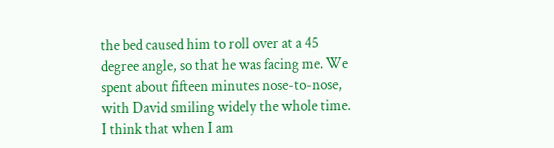the bed caused him to roll over at a 45 degree angle, so that he was facing me. We spent about fifteen minutes nose-to-nose, with David smiling widely the whole time. I think that when I am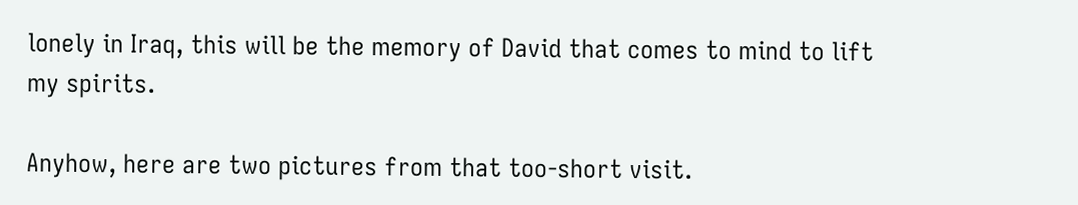lonely in Iraq, this will be the memory of David that comes to mind to lift my spirits.

Anyhow, here are two pictures from that too-short visit.